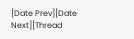[Date Prev][Date Next][Thread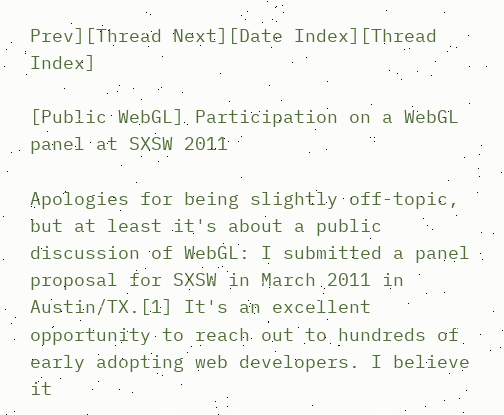Prev][Thread Next][Date Index][Thread Index]

[Public WebGL] Participation on a WebGL panel at SXSW 2011

Apologies for being slightly off-topic, but at least it's about a public discussion of WebGL: I submitted a panel proposal for SXSW in March 2011 in Austin/TX.[1] It's an excellent opportunity to reach out to hundreds of early adopting web developers. I believe it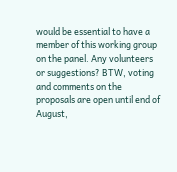would be essential to have a member of this working group on the panel. Any volunteers or suggestions? BTW, voting and comments on the proposals are open until end of August,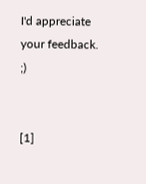I'd appreciate your feedback. ;)


[1]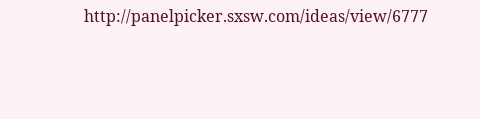http://panelpicker.sxsw.com/ideas/view/6777